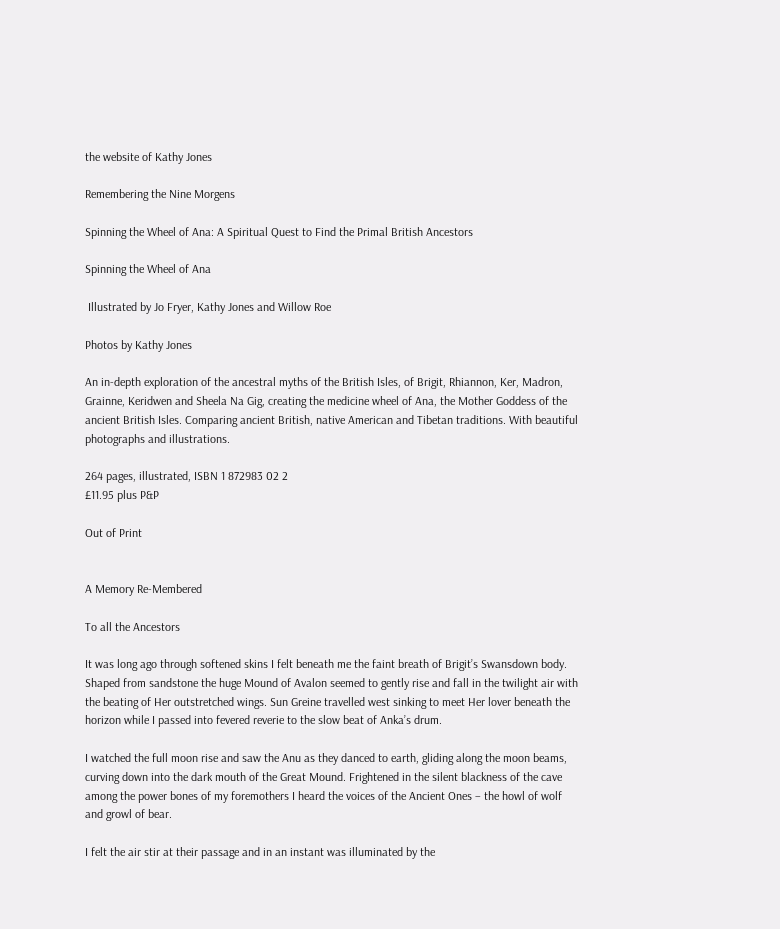the website of Kathy Jones

Remembering the Nine Morgens

Spinning the Wheel of Ana: A Spiritual Quest to Find the Primal British Ancestors

Spinning the Wheel of Ana

 Illustrated by Jo Fryer, Kathy Jones and Willow Roe

Photos by Kathy Jones

An in-depth exploration of the ancestral myths of the British Isles, of Brigit, Rhiannon, Ker, Madron, Grainne, Keridwen and Sheela Na Gig, creating the medicine wheel of Ana, the Mother Goddess of the ancient British Isles. Comparing ancient British, native American and Tibetan traditions. With beautiful photographs and illustrations.

264 pages, illustrated, ISBN 1 872983 02 2
£11.95 plus P&P

Out of Print


A Memory Re-Membered

To all the Ancestors

It was long ago through softened skins I felt beneath me the faint breath of Brigit’s Swansdown body. Shaped from sandstone the huge Mound of Avalon seemed to gently rise and fall in the twilight air with the beating of Her outstretched wings. Sun Greine travelled west sinking to meet Her lover beneath the horizon while I passed into fevered reverie to the slow beat of Anka’s drum.

I watched the full moon rise and saw the Anu as they danced to earth, gliding along the moon beams, curving down into the dark mouth of the Great Mound. Frightened in the silent blackness of the cave among the power bones of my foremothers I heard the voices of the Ancient Ones – the howl of wolf and growl of bear.

I felt the air stir at their passage and in an instant was illuminated by the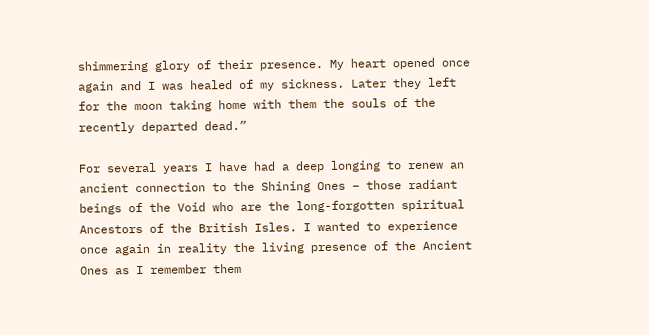shimmering glory of their presence. My heart opened once again and I was healed of my sickness. Later they left for the moon taking home with them the souls of the recently departed dead.”

For several years I have had a deep longing to renew an ancient connection to the Shining Ones – those radiant beings of the Void who are the long-forgotten spiritual Ancestors of the British Isles. I wanted to experience once again in reality the living presence of the Ancient Ones as I remember them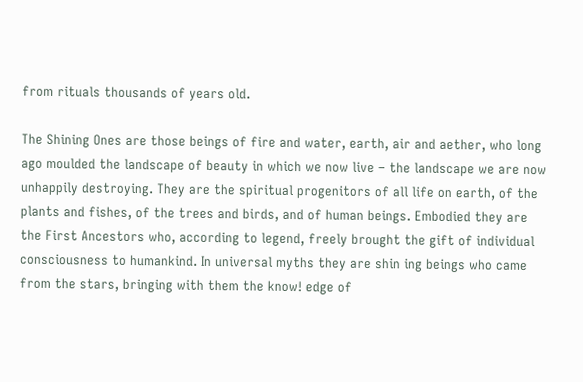from rituals thousands of years old.

The Shining Ones are those beings of fire and water, earth, air and aether, who long ago moulded the landscape of beauty in which we now live – the landscape we are now unhappily destroying. They are the spiritual progenitors of all life on earth, of the plants and fishes, of the trees and birds, and of human beings. Embodied they are the First Ancestors who, according to legend, freely brought the gift of individual consciousness to humankind. In universal myths they are shin ing beings who came from the stars, bringing with them the know! edge of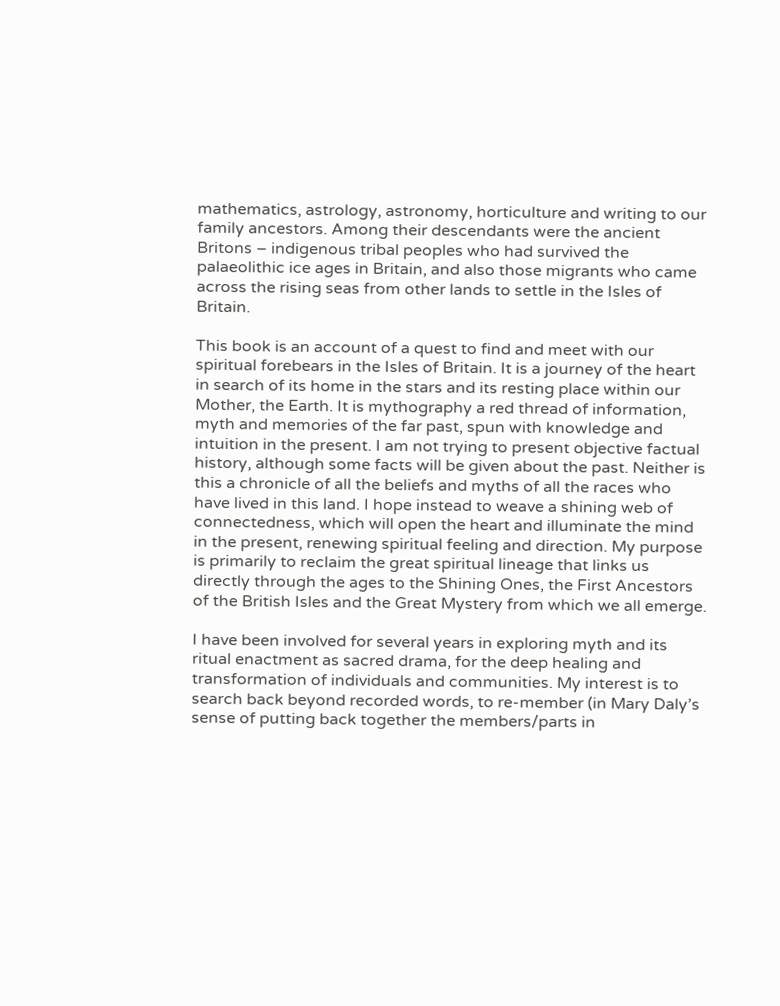mathematics, astrology, astronomy, horticulture and writing to our family ancestors. Among their descendants were the ancient Britons – indigenous tribal peoples who had survived the palaeolithic ice ages in Britain, and also those migrants who came across the rising seas from other lands to settle in the Isles of Britain.

This book is an account of a quest to find and meet with our spiritual forebears in the Isles of Britain. It is a journey of the heart in search of its home in the stars and its resting place within our Mother, the Earth. It is mythography a red thread of information, myth and memories of the far past, spun with knowledge and intuition in the present. I am not trying to present objective factual history, although some facts will be given about the past. Neither is this a chronicle of all the beliefs and myths of all the races who have lived in this land. I hope instead to weave a shining web of connectedness, which will open the heart and illuminate the mind in the present, renewing spiritual feeling and direction. My purpose is primarily to reclaim the great spiritual lineage that links us directly through the ages to the Shining Ones, the First Ancestors of the British Isles and the Great Mystery from which we all emerge.

I have been involved for several years in exploring myth and its ritual enactment as sacred drama, for the deep healing and transformation of individuals and communities. My interest is to search back beyond recorded words, to re-member (in Mary Daly’s sense of putting back together the members/parts in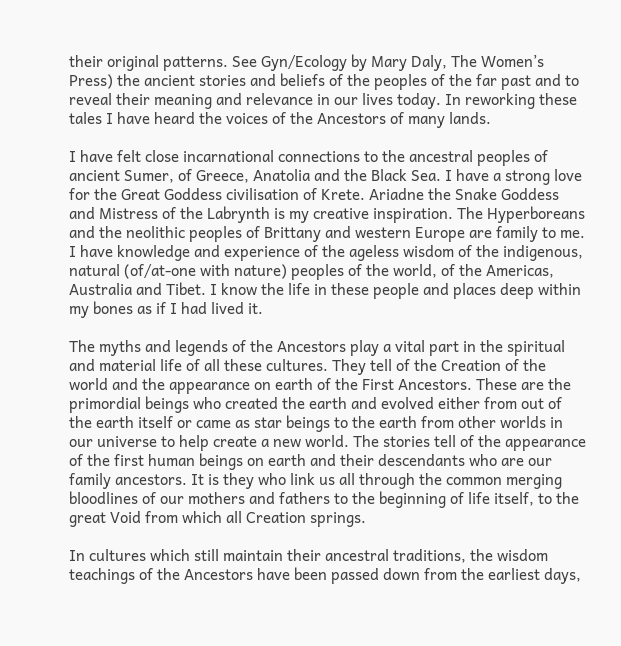their original patterns. See Gyn/Ecology by Mary Daly, The Women’s Press) the ancient stories and beliefs of the peoples of the far past and to reveal their meaning and relevance in our lives today. In reworking these tales I have heard the voices of the Ancestors of many lands.

I have felt close incarnational connections to the ancestral peoples of ancient Sumer, of Greece, Anatolia and the Black Sea. I have a strong love for the Great Goddess civilisation of Krete. Ariadne the Snake Goddess and Mistress of the Labrynth is my creative inspiration. The Hyperboreans and the neolithic peoples of Brittany and western Europe are family to me. I have knowledge and experience of the ageless wisdom of the indigenous, natural (of/at-one with nature) peoples of the world, of the Americas, Australia and Tibet. I know the life in these people and places deep within my bones as if I had lived it.

The myths and legends of the Ancestors play a vital part in the spiritual and material life of all these cultures. They tell of the Creation of the world and the appearance on earth of the First Ancestors. These are the primordial beings who created the earth and evolved either from out of the earth itself or came as star beings to the earth from other worlds in our universe to help create a new world. The stories tell of the appearance of the first human beings on earth and their descendants who are our family ancestors. It is they who link us all through the common merging bloodlines of our mothers and fathers to the beginning of life itself, to the great Void from which all Creation springs.

In cultures which still maintain their ancestral traditions, the wisdom teachings of the Ancestors have been passed down from the earliest days,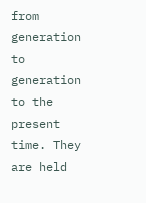from generation to generation to the present time. They are held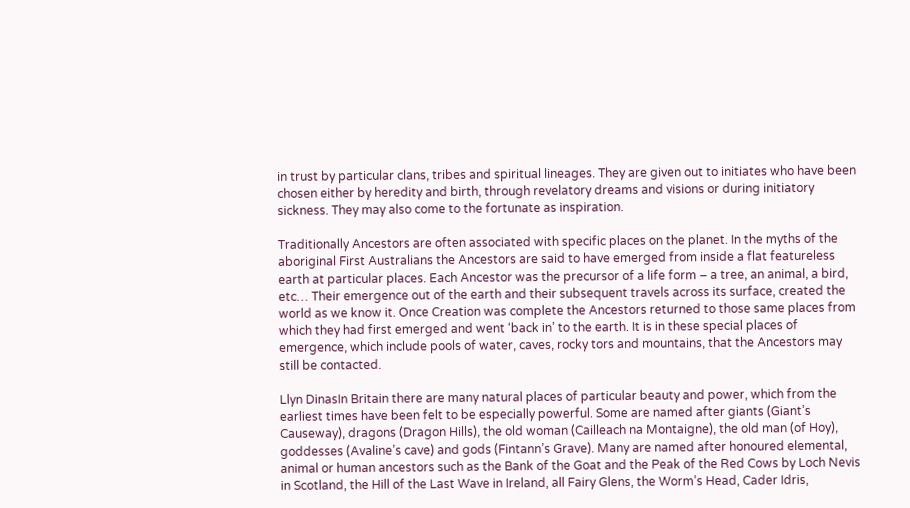in trust by particular clans, tribes and spiritual lineages. They are given out to initiates who have been chosen either by heredity and birth, through revelatory dreams and visions or during initiatory sickness. They may also come to the fortunate as inspiration.

Traditionally Ancestors are often associated with specific places on the planet. In the myths of the aboriginal First Australians the Ancestors are said to have emerged from inside a flat featureless earth at particular places. Each Ancestor was the precursor of a life form – a tree, an animal, a bird, etc… Their emergence out of the earth and their subsequent travels across its surface, created the world as we know it. Once Creation was complete the Ancestors returned to those same places from which they had first emerged and went ‘back in’ to the earth. It is in these special places of emergence, which include pools of water, caves, rocky tors and mountains, that the Ancestors may still be contacted.

Llyn DinasIn Britain there are many natural places of particular beauty and power, which from the earliest times have been felt to be especially powerful. Some are named after giants (Giant’s Causeway), dragons (Dragon Hills), the old woman (Cailleach na Montaigne), the old man (of Hoy), goddesses (Avaline’s cave) and gods (Fintann’s Grave). Many are named after honoured elemental, animal or human ancestors such as the Bank of the Goat and the Peak of the Red Cows by Loch Nevis in Scotland, the Hill of the Last Wave in Ireland, all Fairy Glens, the Worm’s Head, Cader Idris,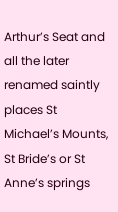Arthur’s Seat and all the later renamed saintly places St Michael’s Mounts, St Bride’s or St Anne’s springs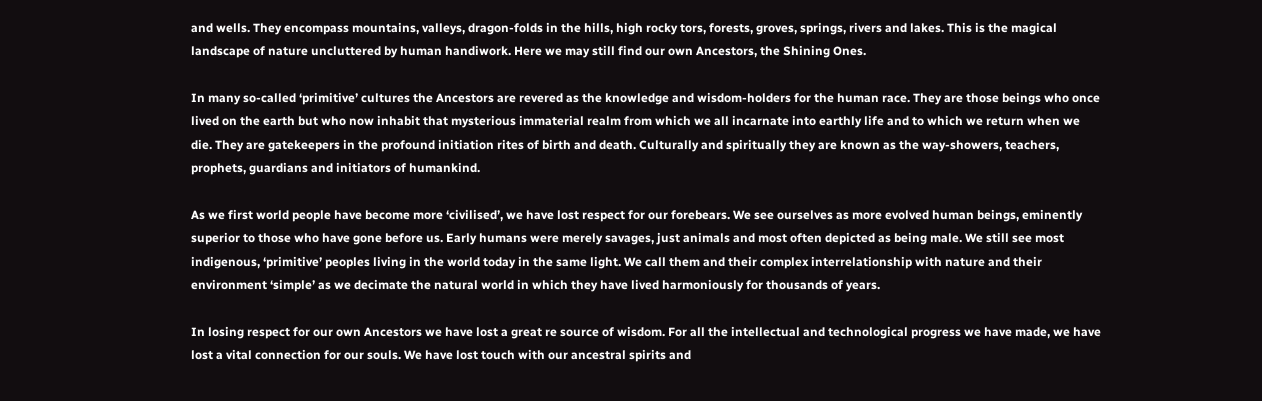and wells. They encompass mountains, valleys, dragon-folds in the hills, high rocky tors, forests, groves, springs, rivers and lakes. This is the magical landscape of nature uncluttered by human handiwork. Here we may still find our own Ancestors, the Shining Ones.

In many so-called ‘primitive’ cultures the Ancestors are revered as the knowledge and wisdom-holders for the human race. They are those beings who once lived on the earth but who now inhabit that mysterious immaterial realm from which we all incarnate into earthly life and to which we return when we die. They are gatekeepers in the profound initiation rites of birth and death. Culturally and spiritually they are known as the way-showers, teachers, prophets, guardians and initiators of humankind.

As we first world people have become more ‘civilised’, we have lost respect for our forebears. We see ourselves as more evolved human beings, eminently superior to those who have gone before us. Early humans were merely savages, just animals and most often depicted as being male. We still see most indigenous, ‘primitive’ peoples living in the world today in the same light. We call them and their complex interrelationship with nature and their environment ‘simple’ as we decimate the natural world in which they have lived harmoniously for thousands of years.

In losing respect for our own Ancestors we have lost a great re source of wisdom. For all the intellectual and technological progress we have made, we have lost a vital connection for our souls. We have lost touch with our ancestral spirits and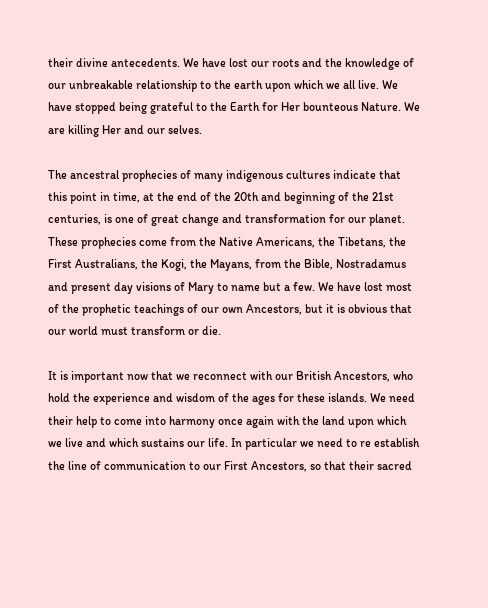their divine antecedents. We have lost our roots and the knowledge of our unbreakable relationship to the earth upon which we all live. We have stopped being grateful to the Earth for Her bounteous Nature. We are killing Her and our selves.

The ancestral prophecies of many indigenous cultures indicate that this point in time, at the end of the 20th and beginning of the 21st centuries, is one of great change and transformation for our planet. These prophecies come from the Native Americans, the Tibetans, the First Australians, the Kogi, the Mayans, from the Bible, Nostradamus and present day visions of Mary to name but a few. We have lost most of the prophetic teachings of our own Ancestors, but it is obvious that our world must transform or die.

It is important now that we reconnect with our British Ancestors, who hold the experience and wisdom of the ages for these islands. We need their help to come into harmony once again with the land upon which we live and which sustains our life. In particular we need to re establish the line of communication to our First Ancestors, so that their sacred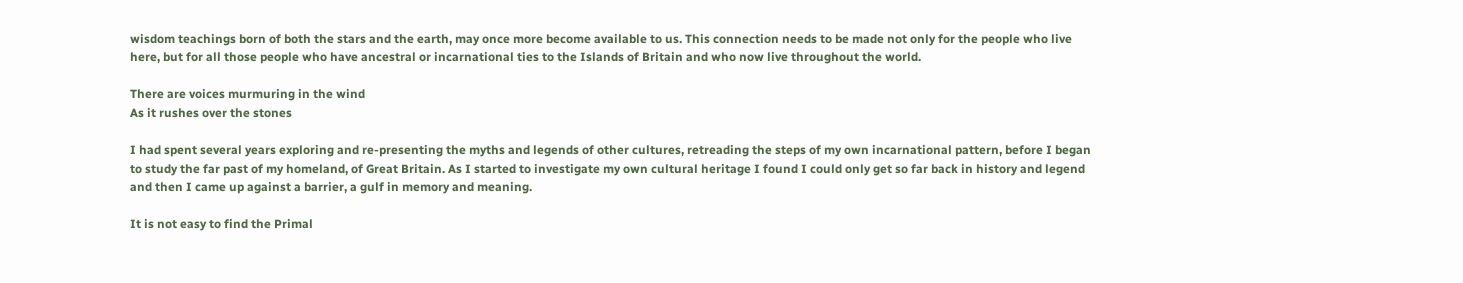wisdom teachings born of both the stars and the earth, may once more become available to us. This connection needs to be made not only for the people who live here, but for all those people who have ancestral or incarnational ties to the Islands of Britain and who now live throughout the world.

There are voices murmuring in the wind
As it rushes over the stones

I had spent several years exploring and re-presenting the myths and legends of other cultures, retreading the steps of my own incarnational pattern, before I began to study the far past of my homeland, of Great Britain. As I started to investigate my own cultural heritage I found I could only get so far back in history and legend and then I came up against a barrier, a gulf in memory and meaning.

It is not easy to find the Primal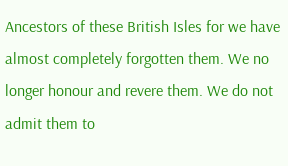Ancestors of these British Isles for we have almost completely forgotten them. We no longer honour and revere them. We do not admit them to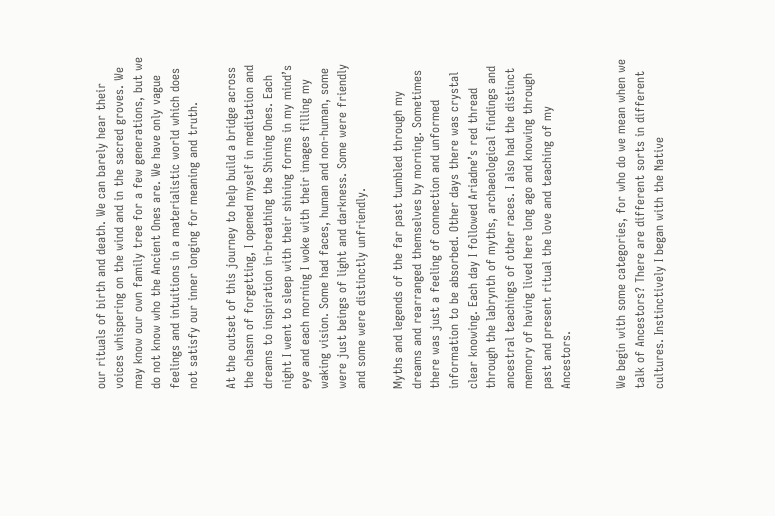our rituals of birth and death. We can barely hear their voices whispering on the wind and in the sacred groves. We may know our own family tree for a few generations, but we do not know who the Ancient Ones are. We have only vague feelings and intuitions in a materialistic world which does not satisfy our inner longing for meaning and truth.

At the outset of this journey to help build a bridge across the chasm of forgetting, I opened myself in meditation and dreams to inspiration in-breathing the Shining Ones. Each night I went to sleep with their shining forms in my mind’s eye and each morning I woke with their images filling my waking vision. Some had faces, human and non-human, some were just beings of light and darkness. Some were friendly and some were distinctly unfriendly.

Myths and legends of the far past tumbled through my dreams and rearranged themselves by morning. Sometimes there was just a feeling of connection and unformed information to be absorbed. Other days there was crystal clear knowing. Each day I followed Ariadne’s red thread through the labrynth of myths, archaeological findings and ancestral teachings of other races. I also had the distinct memory of having lived here long ago and knowing through past and present ritual the love and teaching of my Ancestors.


We begin with some categories, for who do we mean when we talk of Ancestors? There are different sorts in different cultures. Instinctively I began with the Native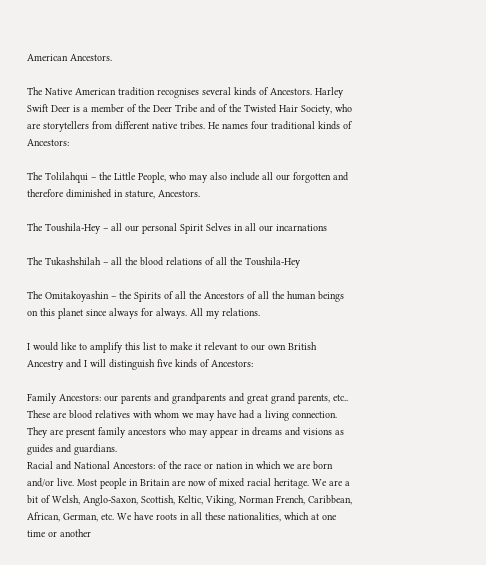American Ancestors.

The Native American tradition recognises several kinds of Ancestors. Harley Swift Deer is a member of the Deer Tribe and of the Twisted Hair Society, who are storytellers from different native tribes. He names four traditional kinds of Ancestors:

The Tolilahqui – the Little People, who may also include all our forgotten and therefore diminished in stature, Ancestors.

The Toushila-Hey – all our personal Spirit Selves in all our incarnations

The Tukashshilah – all the blood relations of all the Toushila-Hey

The Omitakoyashin – the Spirits of all the Ancestors of all the human beings on this planet since always for always. All my relations.

I would like to amplify this list to make it relevant to our own British Ancestry and I will distinguish five kinds of Ancestors:

Family Ancestors: our parents and grandparents and great grand parents, etc.. These are blood relatives with whom we may have had a living connection. They are present family ancestors who may appear in dreams and visions as guides and guardians.
Racial and National Ancestors: of the race or nation in which we are born and/or live. Most people in Britain are now of mixed racial heritage. We are a bit of Welsh, Anglo-Saxon, Scottish, Keltic, Viking, Norman French, Caribbean, African, German, etc. We have roots in all these nationalities, which at one time or another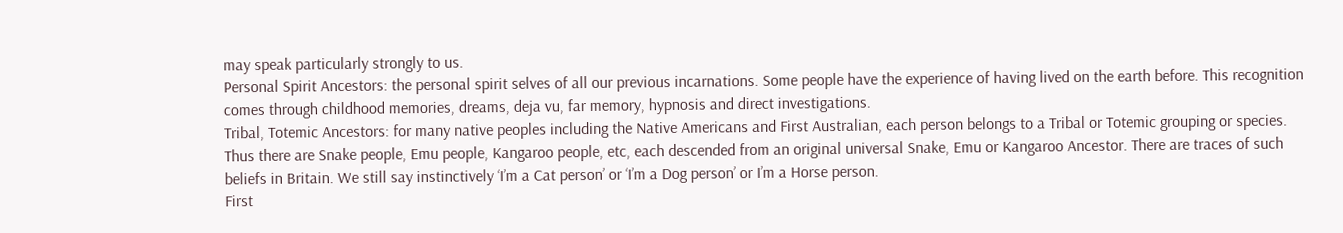may speak particularly strongly to us.
Personal Spirit Ancestors: the personal spirit selves of all our previous incarnations. Some people have the experience of having lived on the earth before. This recognition comes through childhood memories, dreams, deja vu, far memory, hypnosis and direct investigations.
Tribal, Totemic Ancestors: for many native peoples including the Native Americans and First Australian, each person belongs to a Tribal or Totemic grouping or species. Thus there are Snake people, Emu people, Kangaroo people, etc, each descended from an original universal Snake, Emu or Kangaroo Ancestor. There are traces of such beliefs in Britain. We still say instinctively ‘I’m a Cat person’ or ‘I’m a Dog person’ or I’m a Horse person.
First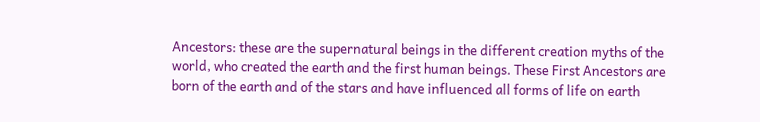Ancestors: these are the supernatural beings in the different creation myths of the world, who created the earth and the first human beings. These First Ancestors are born of the earth and of the stars and have influenced all forms of life on earth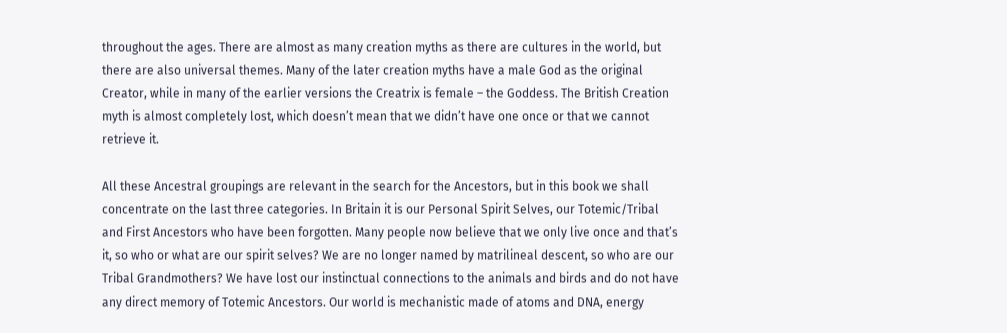throughout the ages. There are almost as many creation myths as there are cultures in the world, but there are also universal themes. Many of the later creation myths have a male God as the original Creator, while in many of the earlier versions the Creatrix is female – the Goddess. The British Creation myth is almost completely lost, which doesn’t mean that we didn’t have one once or that we cannot retrieve it.

All these Ancestral groupings are relevant in the search for the Ancestors, but in this book we shall concentrate on the last three categories. In Britain it is our Personal Spirit Selves, our Totemic/Tribal and First Ancestors who have been forgotten. Many people now believe that we only live once and that’s it, so who or what are our spirit selves? We are no longer named by matrilineal descent, so who are our Tribal Grandmothers? We have lost our instinctual connections to the animals and birds and do not have any direct memory of Totemic Ancestors. Our world is mechanistic made of atoms and DNA, energy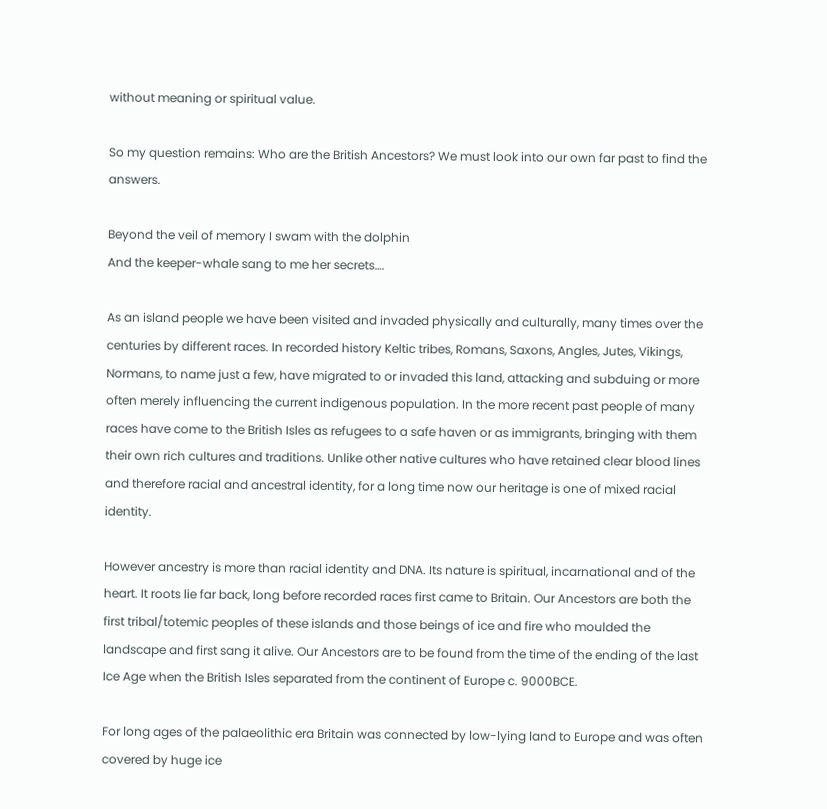without meaning or spiritual value.

So my question remains: Who are the British Ancestors? We must look into our own far past to find the answers.

Beyond the veil of memory I swam with the dolphin
And the keeper-whale sang to me her secrets….

As an island people we have been visited and invaded physically and culturally, many times over the centuries by different races. In recorded history Keltic tribes, Romans, Saxons, Angles, Jutes, Vikings, Normans, to name just a few, have migrated to or invaded this land, attacking and subduing or more often merely influencing the current indigenous population. In the more recent past people of many races have come to the British Isles as refugees to a safe haven or as immigrants, bringing with them their own rich cultures and traditions. Unlike other native cultures who have retained clear blood lines and therefore racial and ancestral identity, for a long time now our heritage is one of mixed racial identity.

However ancestry is more than racial identity and DNA. Its nature is spiritual, incarnational and of the heart. It roots lie far back, long before recorded races first came to Britain. Our Ancestors are both the first tribal/totemic peoples of these islands and those beings of ice and fire who moulded the landscape and first sang it alive. Our Ancestors are to be found from the time of the ending of the last Ice Age when the British Isles separated from the continent of Europe c. 9000BCE.

For long ages of the palaeolithic era Britain was connected by low-lying land to Europe and was often covered by huge ice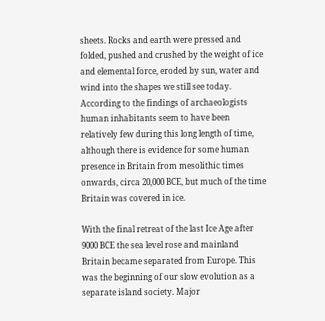sheets. Rocks and earth were pressed and folded, pushed and crushed by the weight of ice and elemental force, eroded by sun, water and wind into the shapes we still see today. According to the findings of archaeologists human inhabitants seem to have been relatively few during this long length of time, although there is evidence for some human presence in Britain from mesolithic times onwards, circa 20,000 BCE, but much of the time Britain was covered in ice.

With the final retreat of the last Ice Age after 9000 BCE the sea level rose and mainland Britain became separated from Europe. This was the beginning of our slow evolution as a separate island society. Major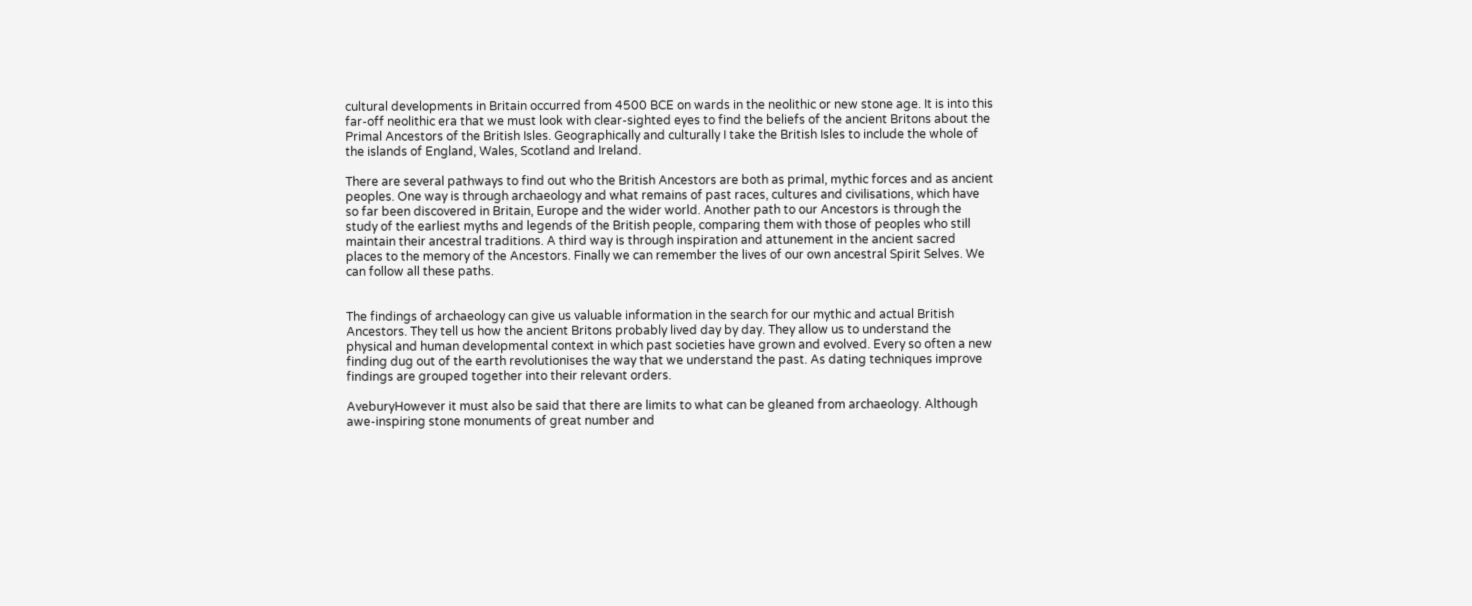cultural developments in Britain occurred from 4500 BCE on wards in the neolithic or new stone age. It is into this far-off neolithic era that we must look with clear-sighted eyes to find the beliefs of the ancient Britons about the Primal Ancestors of the British Isles. Geographically and culturally I take the British Isles to include the whole of the islands of England, Wales, Scotland and Ireland.

There are several pathways to find out who the British Ancestors are both as primal, mythic forces and as ancient peoples. One way is through archaeology and what remains of past races, cultures and civilisations, which have so far been discovered in Britain, Europe and the wider world. Another path to our Ancestors is through the study of the earliest myths and legends of the British people, comparing them with those of peoples who still maintain their ancestral traditions. A third way is through inspiration and attunement in the ancient sacred places to the memory of the Ancestors. Finally we can remember the lives of our own ancestral Spirit Selves. We can follow all these paths.


The findings of archaeology can give us valuable information in the search for our mythic and actual British Ancestors. They tell us how the ancient Britons probably lived day by day. They allow us to understand the physical and human developmental context in which past societies have grown and evolved. Every so often a new finding dug out of the earth revolutionises the way that we understand the past. As dating techniques improve findings are grouped together into their relevant orders.

AveburyHowever it must also be said that there are limits to what can be gleaned from archaeology. Although awe-inspiring stone monuments of great number and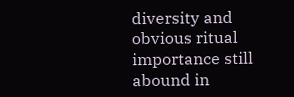diversity and obvious ritual importance still abound in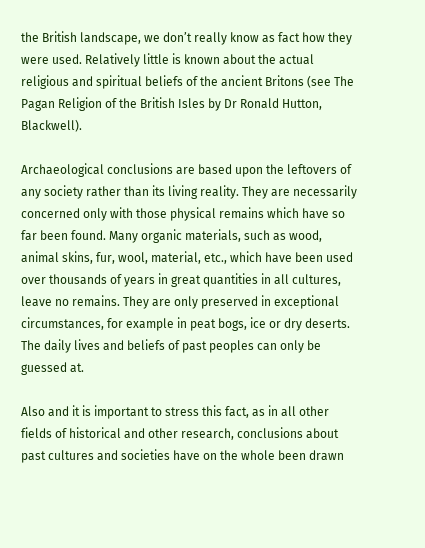the British landscape, we don’t really know as fact how they were used. Relatively little is known about the actual religious and spiritual beliefs of the ancient Britons (see The Pagan Religion of the British Isles by Dr Ronald Hutton, Blackwell).

Archaeological conclusions are based upon the leftovers of any society rather than its living reality. They are necessarily concerned only with those physical remains which have so far been found. Many organic materials, such as wood, animal skins, fur, wool, material, etc., which have been used over thousands of years in great quantities in all cultures, leave no remains. They are only preserved in exceptional circumstances, for example in peat bogs, ice or dry deserts. The daily lives and beliefs of past peoples can only be guessed at.

Also and it is important to stress this fact, as in all other fields of historical and other research, conclusions about past cultures and societies have on the whole been drawn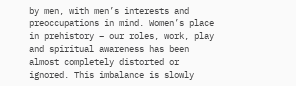by men, with men’s interests and preoccupations in mind. Women’s place in prehistory – our roles, work, play and spiritual awareness has been almost completely distorted or ignored. This imbalance is slowly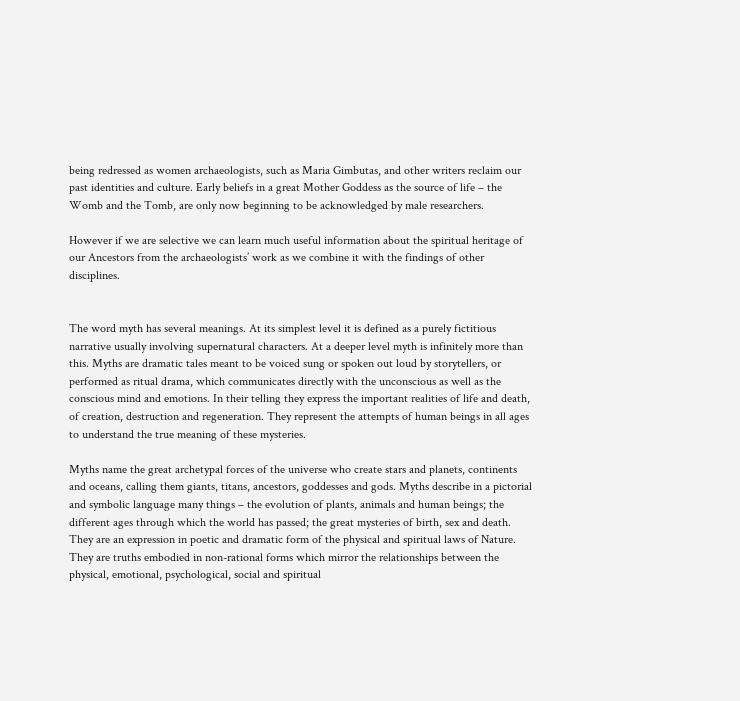being redressed as women archaeologists, such as Maria Gimbutas, and other writers reclaim our past identities and culture. Early beliefs in a great Mother Goddess as the source of life – the Womb and the Tomb, are only now beginning to be acknowledged by male researchers.

However if we are selective we can learn much useful information about the spiritual heritage of our Ancestors from the archaeologists’ work as we combine it with the findings of other disciplines.


The word myth has several meanings. At its simplest level it is defined as a purely fictitious narrative usually involving supernatural characters. At a deeper level myth is infinitely more than this. Myths are dramatic tales meant to be voiced sung or spoken out loud by storytellers, or performed as ritual drama, which communicates directly with the unconscious as well as the conscious mind and emotions. In their telling they express the important realities of life and death, of creation, destruction and regeneration. They represent the attempts of human beings in all ages to understand the true meaning of these mysteries.

Myths name the great archetypal forces of the universe who create stars and planets, continents and oceans, calling them giants, titans, ancestors, goddesses and gods. Myths describe in a pictorial and symbolic language many things – the evolution of plants, animals and human beings; the different ages through which the world has passed; the great mysteries of birth, sex and death. They are an expression in poetic and dramatic form of the physical and spiritual laws of Nature. They are truths embodied in non-rational forms which mirror the relationships between the physical, emotional, psychological, social and spiritual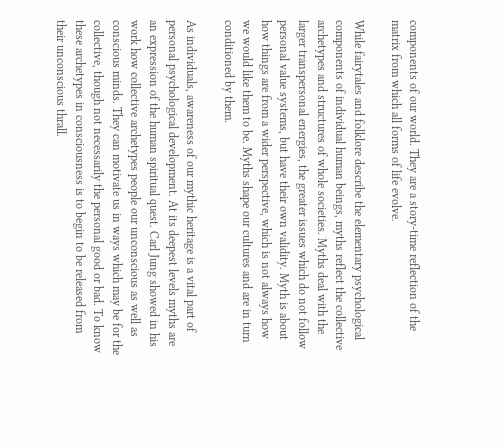components of our world. They are a story-time reflection of the matrix from which all forms of life evolve.

While fairytales and folklore describe the elementary psychological components of individual human beings, myths reflect the collective archetypes and structures of whole societies. Myths deal with the larger transpersonal energies, the greater issues which do not follow personal value systems, but have their own validity. Myth is about how things are from a wider perspective, which is not always how we would like them to be. Myths shape our cultures and are in turn conditioned by them.

As individuals, awareness of our mythic heritage is a vital part of personal psychological development. At its deepest levels myths are an expression of the human spiritual quest. Carl Jung showed in his work how collective archetypes people our unconscious as well as conscious minds. They can motivate us in ways which may be for the collective, though not necessarily the personal good or bad. To know these archetypes in consciousness is to begin to be released from their unconscious thrall.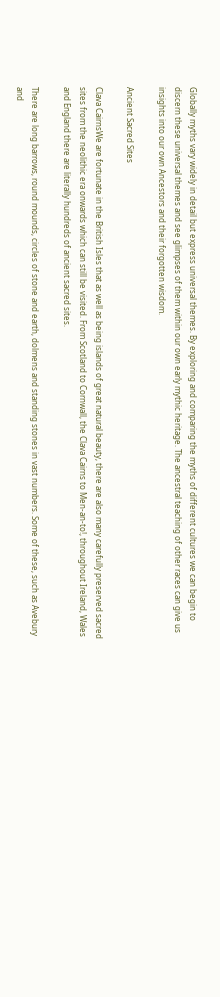Globally myths vary widely in detail but express universal themes. By exploring and comparing the myths of different cultures we can begin to discern these universal themes and see glimpses of them within our own early mythic heritage. The ancestral teaching of other races can give us insights into our own Ancestors and their forgotten wisdom.

Ancient Sacred Sites

Clava CairnsWe are fortunate in the British Isles that as well as being islands of great natural beauty, there are also many carefully preserved sacred sites from the neolithic era onwards which can still be visited. From Scotland to Cornwall, the Clava Cairns to Men-an-to!, throughout Ireland, Wales and England there are literally hundreds of ancient sacred sites.

There are long barrows, round mounds, circles of stone and earth, dolmens and standing stones in vast numbers. Some of these, such as Avebury and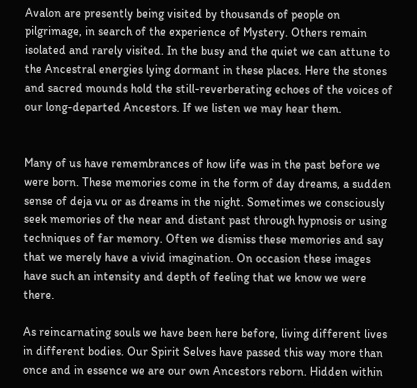Avalon are presently being visited by thousands of people on pilgrimage, in search of the experience of Mystery. Others remain isolated and rarely visited. In the busy and the quiet we can attune to the Ancestral energies lying dormant in these places. Here the stones and sacred mounds hold the still-reverberating echoes of the voices of our long-departed Ancestors. If we listen we may hear them.


Many of us have remembrances of how life was in the past before we were born. These memories come in the form of day dreams, a sudden sense of deja vu or as dreams in the night. Sometimes we consciously seek memories of the near and distant past through hypnosis or using techniques of far memory. Often we dismiss these memories and say that we merely have a vivid imagination. On occasion these images have such an intensity and depth of feeling that we know we were there.

As reincarnating souls we have been here before, living different lives in different bodies. Our Spirit Selves have passed this way more than once and in essence we are our own Ancestors reborn. Hidden within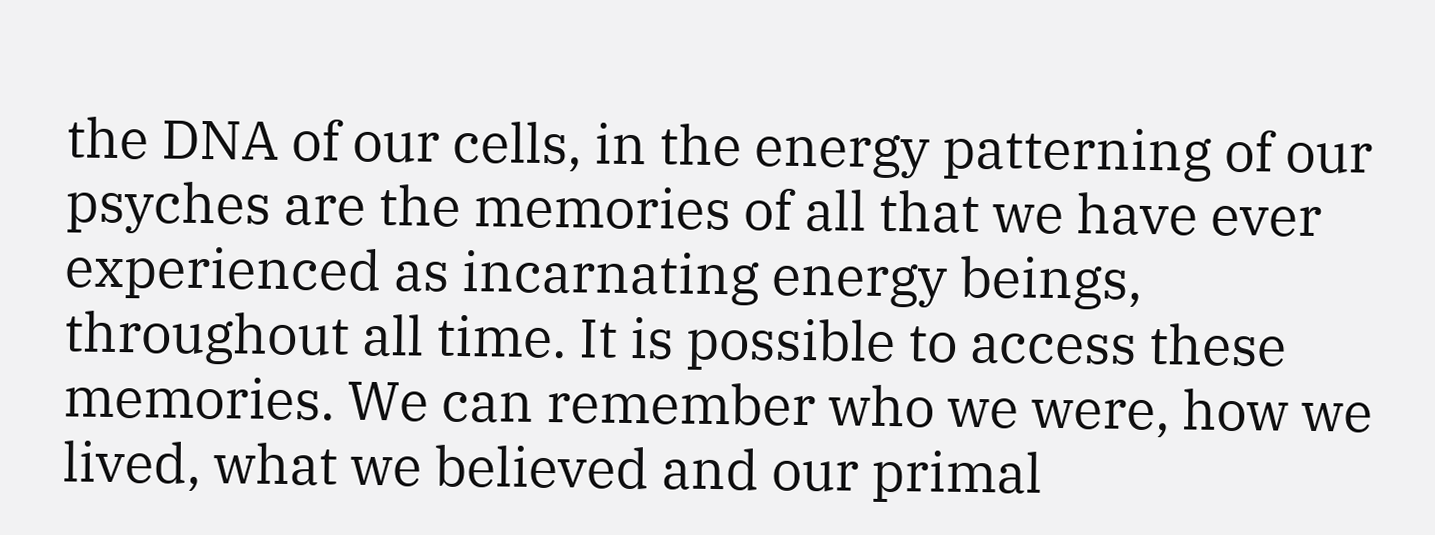the DNA of our cells, in the energy patterning of our psyches are the memories of all that we have ever experienced as incarnating energy beings, throughout all time. It is possible to access these memories. We can remember who we were, how we lived, what we believed and our primal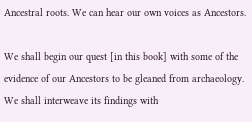Ancestral roots. We can hear our own voices as Ancestors.

We shall begin our quest [in this book] with some of the evidence of our Ancestors to be gleaned from archaeology. We shall interweave its findings with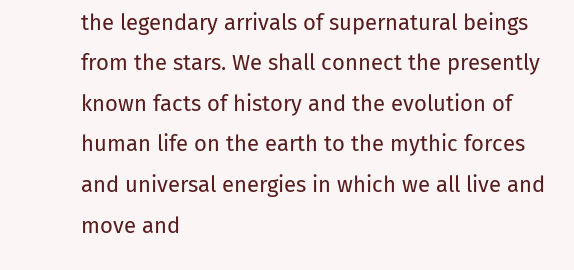the legendary arrivals of supernatural beings from the stars. We shall connect the presently known facts of history and the evolution of human life on the earth to the mythic forces and universal energies in which we all live and move and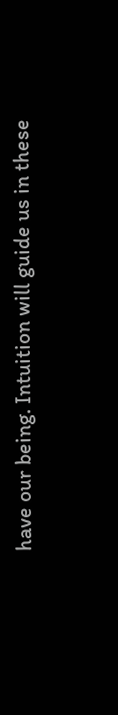have our being. Intuition will guide us in these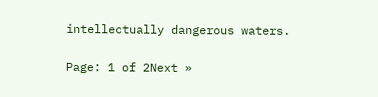intellectually dangerous waters.

Page: 1 of 2Next »